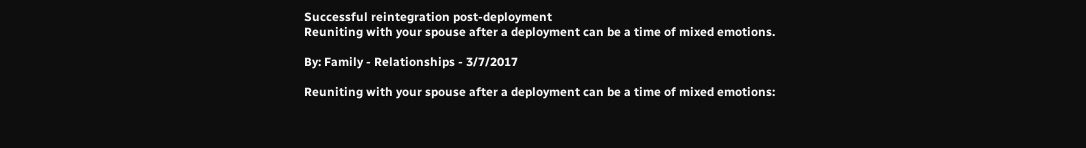Successful reintegration post-deployment
Reuniting with your spouse after a deployment can be a time of mixed emotions.

By: Family - Relationships - 3/7/2017

Reuniting with your spouse after a deployment can be a time of mixed emotions: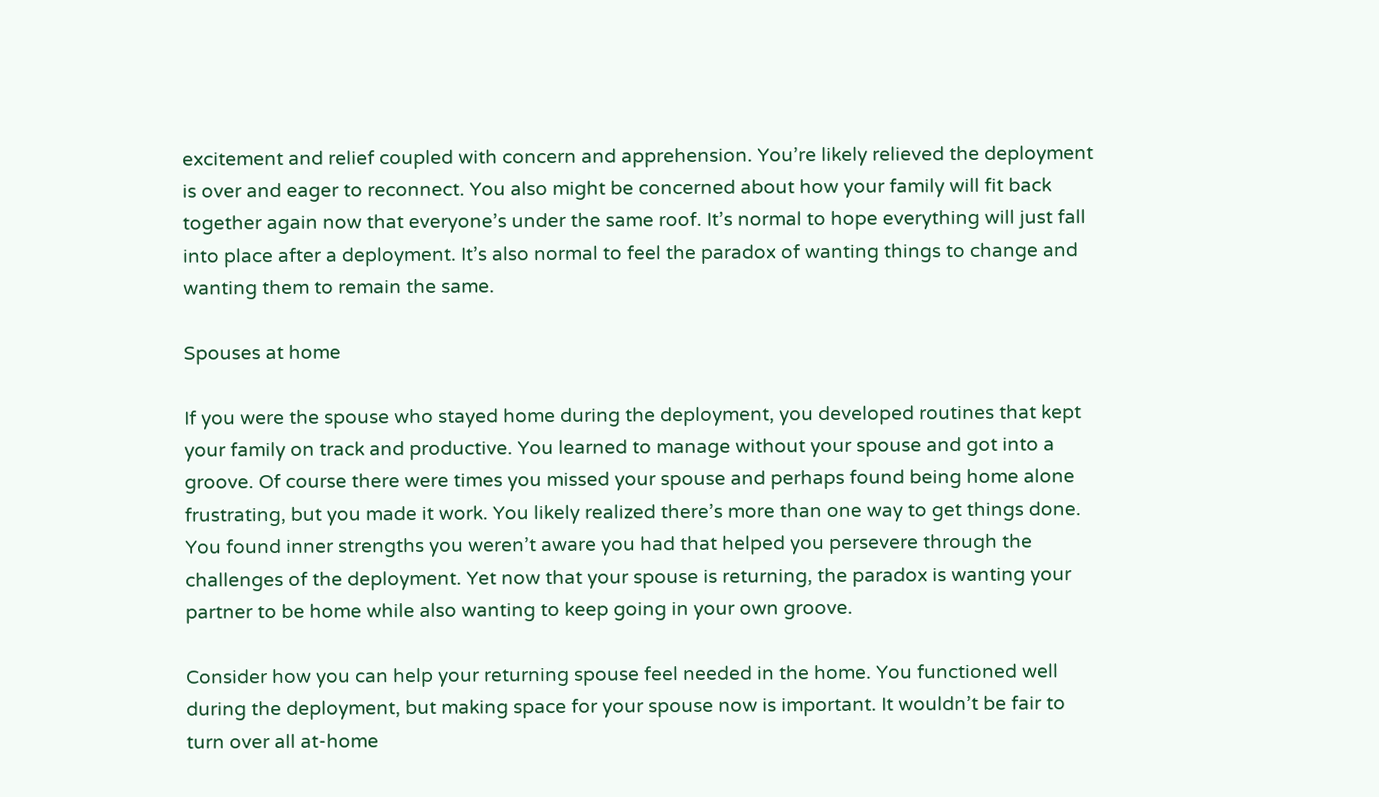excitement and relief coupled with concern and apprehension. You’re likely relieved the deployment is over and eager to reconnect. You also might be concerned about how your family will fit back together again now that everyone’s under the same roof. It’s normal to hope everything will just fall into place after a deployment. It’s also normal to feel the paradox of wanting things to change and wanting them to remain the same.

Spouses at home

If you were the spouse who stayed home during the deployment, you developed routines that kept your family on track and productive. You learned to manage without your spouse and got into a groove. Of course there were times you missed your spouse and perhaps found being home alone frustrating, but you made it work. You likely realized there’s more than one way to get things done. You found inner strengths you weren’t aware you had that helped you persevere through the challenges of the deployment. Yet now that your spouse is returning, the paradox is wanting your partner to be home while also wanting to keep going in your own groove.

Consider how you can help your returning spouse feel needed in the home. You functioned well during the deployment, but making space for your spouse now is important. It wouldn’t be fair to turn over all at-home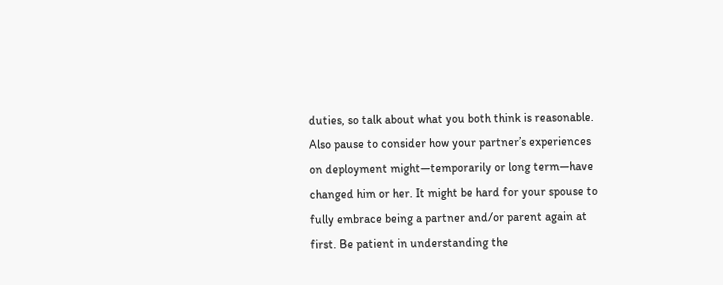duties, so talk about what you both think is reasonable. Also pause to consider how your partner’s experiences on deployment might—temporarily or long term—have changed him or her. It might be hard for your spouse to fully embrace being a partner and/or parent again at first. Be patient in understanding the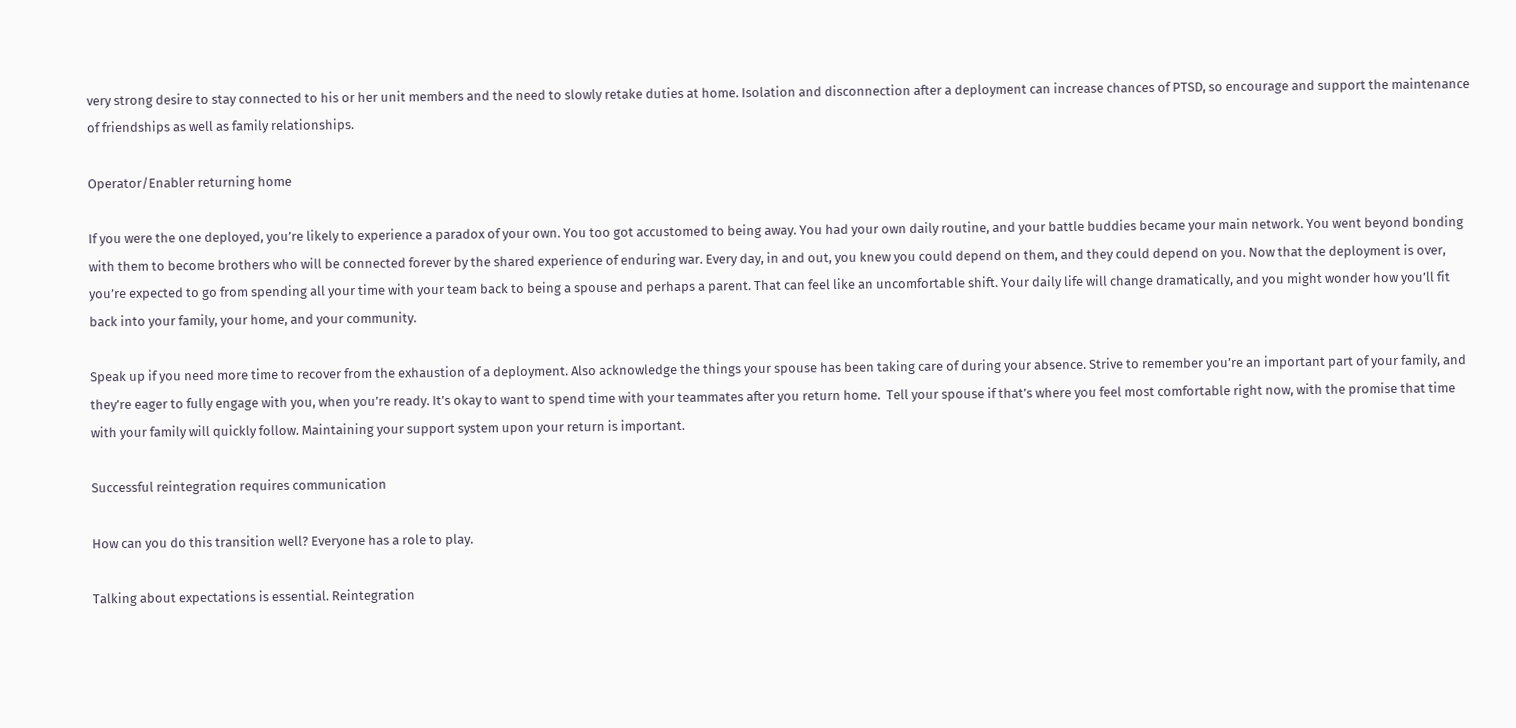very strong desire to stay connected to his or her unit members and the need to slowly retake duties at home. Isolation and disconnection after a deployment can increase chances of PTSD, so encourage and support the maintenance of friendships as well as family relationships.

Operator/Enabler returning home

If you were the one deployed, you’re likely to experience a paradox of your own. You too got accustomed to being away. You had your own daily routine, and your battle buddies became your main network. You went beyond bonding with them to become brothers who will be connected forever by the shared experience of enduring war. Every day, in and out, you knew you could depend on them, and they could depend on you. Now that the deployment is over, you’re expected to go from spending all your time with your team back to being a spouse and perhaps a parent. That can feel like an uncomfortable shift. Your daily life will change dramatically, and you might wonder how you’ll fit back into your family, your home, and your community.

Speak up if you need more time to recover from the exhaustion of a deployment. Also acknowledge the things your spouse has been taking care of during your absence. Strive to remember you’re an important part of your family, and they’re eager to fully engage with you, when you’re ready. It’s okay to want to spend time with your teammates after you return home.  Tell your spouse if that’s where you feel most comfortable right now, with the promise that time with your family will quickly follow. Maintaining your support system upon your return is important.

Successful reintegration requires communication

How can you do this transition well? Everyone has a role to play.

Talking about expectations is essential. Reintegration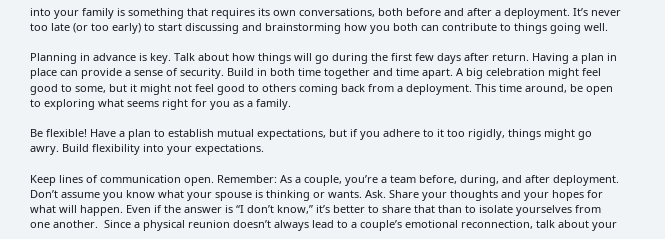into your family is something that requires its own conversations, both before and after a deployment. It’s never too late (or too early) to start discussing and brainstorming how you both can contribute to things going well.

Planning in advance is key. Talk about how things will go during the first few days after return. Having a plan in place can provide a sense of security. Build in both time together and time apart. A big celebration might feel good to some, but it might not feel good to others coming back from a deployment. This time around, be open to exploring what seems right for you as a family.

Be flexible! Have a plan to establish mutual expectations, but if you adhere to it too rigidly, things might go awry. Build flexibility into your expectations.

Keep lines of communication open. Remember: As a couple, you’re a team before, during, and after deployment. Don’t assume you know what your spouse is thinking or wants. Ask. Share your thoughts and your hopes for what will happen. Even if the answer is “I don’t know,” it’s better to share that than to isolate yourselves from one another.  Since a physical reunion doesn’t always lead to a couple’s emotional reconnection, talk about your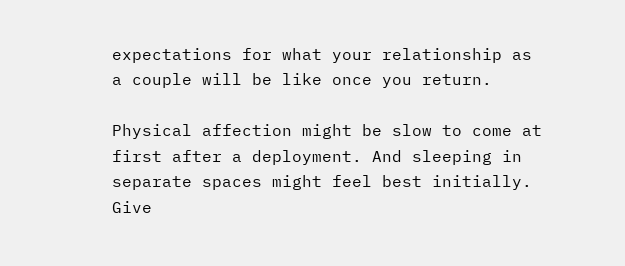expectations for what your relationship as a couple will be like once you return.

Physical affection might be slow to come at first after a deployment. And sleeping in separate spaces might feel best initially. Give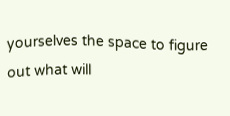yourselves the space to figure out what will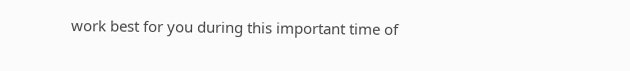work best for you during this important time of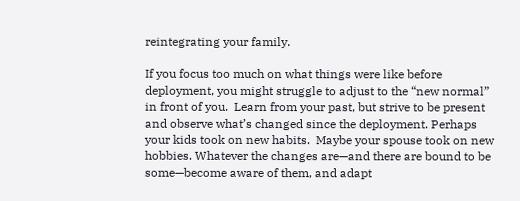reintegrating your family.

If you focus too much on what things were like before deployment, you might struggle to adjust to the “new normal” in front of you.  Learn from your past, but strive to be present and observe what’s changed since the deployment. Perhaps your kids took on new habits.  Maybe your spouse took on new hobbies. Whatever the changes are—and there are bound to be some—become aware of them, and adapt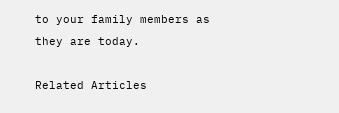to your family members as they are today.

Related Articles